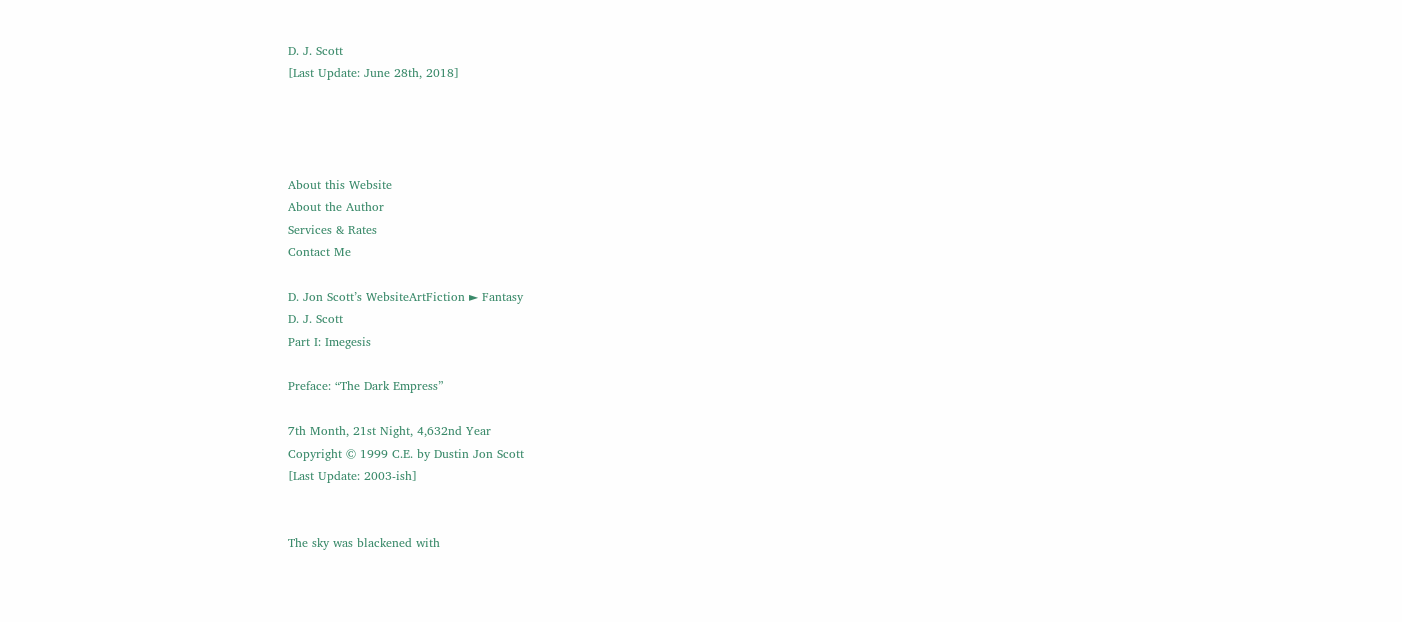D. J. Scott
[Last Update: June 28th, 2018]




About this Website
About the Author
Services & Rates
Contact Me

D. Jon Scott’s WebsiteArtFiction ► Fantasy
D. J. Scott
Part I: Imegesis

Preface: “The Dark Empress”

7th Month, 21st Night, 4,632nd Year
Copyright © 1999 C.E. by Dustin Jon Scott
[Last Update: 2003-ish]


The sky was blackened with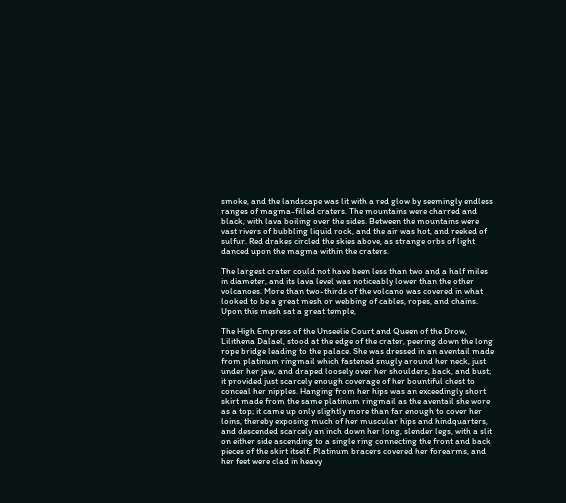smoke, and the landscape was lit with a red glow by seemingly endless ranges of magma-filled craters. The mountains were charred and black, with lava boiling over the sides. Between the mountains were vast rivers of bubbling liquid rock, and the air was hot, and reeked of sulfur. Red drakes circled the skies above, as strange orbs of light danced upon the magma within the craters.

The largest crater could not have been less than two and a half miles in diameter, and its lava level was noticeably lower than the other volcanoes. More than two-thirds of the volcano was covered in what looked to be a great mesh or webbing of cables, ropes, and chains. Upon this mesh sat a great temple,

The High Empress of the Unseelie Court and Queen of the Drow, Lilithena Dalael, stood at the edge of the crater, peering down the long rope bridge leading to the palace. She was dressed in an aventail made from platinum ringmail which fastened snugly around her neck, just under her jaw, and draped loosely over her shoulders, back, and bust; it provided just scarcely enough coverage of her bountiful chest to conceal her nipples. Hanging from her hips was an exceedingly short skirt made from the same platinum ringmail as the aventail she wore as a top; it came up only slightly more than far enough to cover her loins, thereby exposing much of her muscular hips and hindquarters, and descended scarcely an inch down her long, slender legs, with a slit on either side ascending to a single ring connecting the front and back pieces of the skirt itself. Platinum bracers covered her forearms, and her feet were clad in heavy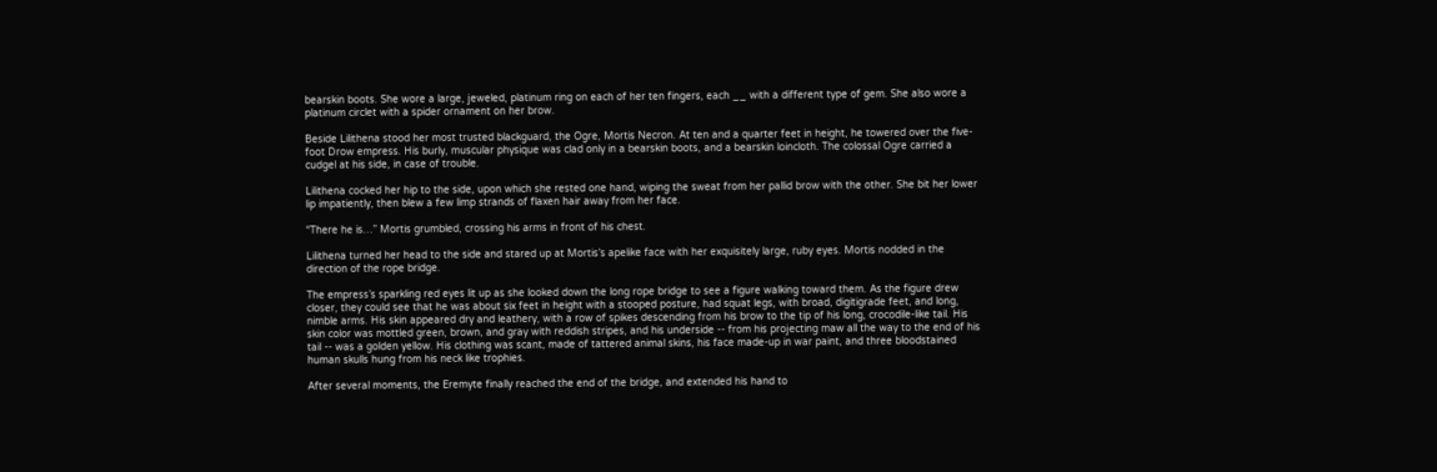bearskin boots. She wore a large, jeweled, platinum ring on each of her ten fingers, each __ with a different type of gem. She also wore a platinum circlet with a spider ornament on her brow.

Beside Lilithena stood her most trusted blackguard, the Ogre, Mortis Necron. At ten and a quarter feet in height, he towered over the five-foot Drow empress. His burly, muscular physique was clad only in a bearskin boots, and a bearskin loincloth. The colossal Ogre carried a cudgel at his side, in case of trouble.

Lilithena cocked her hip to the side, upon which she rested one hand, wiping the sweat from her pallid brow with the other. She bit her lower lip impatiently, then blew a few limp strands of flaxen hair away from her face.

“There he is…” Mortis grumbled, crossing his arms in front of his chest.

Lilithena turned her head to the side and stared up at Mortis’s apelike face with her exquisitely large, ruby eyes. Mortis nodded in the direction of the rope bridge.

The empress’s sparkling red eyes lit up as she looked down the long rope bridge to see a figure walking toward them. As the figure drew closer, they could see that he was about six feet in height with a stooped posture, had squat legs, with broad, digitigrade feet, and long, nimble arms. His skin appeared dry and leathery, with a row of spikes descending from his brow to the tip of his long, crocodile-like tail. His skin color was mottled green, brown, and gray with reddish stripes, and his underside -- from his projecting maw all the way to the end of his tail -- was a golden yellow. His clothing was scant, made of tattered animal skins, his face made-up in war paint, and three bloodstained human skulls hung from his neck like trophies.

After several moments, the Eremyte finally reached the end of the bridge, and extended his hand to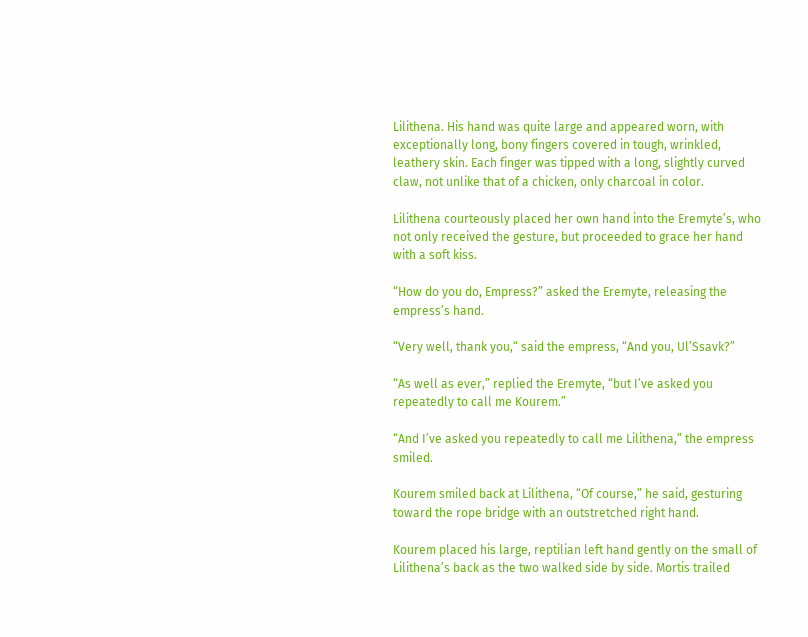Lilithena. His hand was quite large and appeared worn, with exceptionally long, bony fingers covered in tough, wrinkled, leathery skin. Each finger was tipped with a long, slightly curved claw, not unlike that of a chicken, only charcoal in color.

Lilithena courteously placed her own hand into the Eremyte’s, who not only received the gesture, but proceeded to grace her hand with a soft kiss.

“How do you do, Empress?” asked the Eremyte, releasing the empress’s hand.

“Very well, thank you,“ said the empress, “And you, Ul’Ssavk?”

“As well as ever,” replied the Eremyte, “but I’ve asked you repeatedly to call me Kourem.”

“And I’ve asked you repeatedly to call me Lilithena,” the empress smiled.

Kourem smiled back at Lilithena, “Of course,” he said, gesturing toward the rope bridge with an outstretched right hand.

Kourem placed his large, reptilian left hand gently on the small of Lilithena’s back as the two walked side by side. Mortis trailed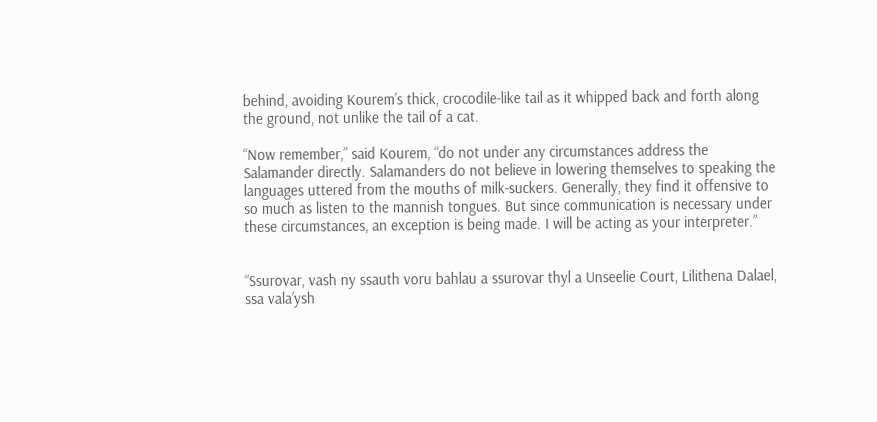behind, avoiding Kourem’s thick, crocodile-like tail as it whipped back and forth along the ground, not unlike the tail of a cat.

“Now remember,” said Kourem, “do not under any circumstances address the Salamander directly. Salamanders do not believe in lowering themselves to speaking the languages uttered from the mouths of milk-suckers. Generally, they find it offensive to so much as listen to the mannish tongues. But since communication is necessary under these circumstances, an exception is being made. I will be acting as your interpreter.”


“Ssurovar, vash ny ssauth voru bahlau a ssurovar thyl a Unseelie Court, Lilithena Dalael, ssa vala’ysh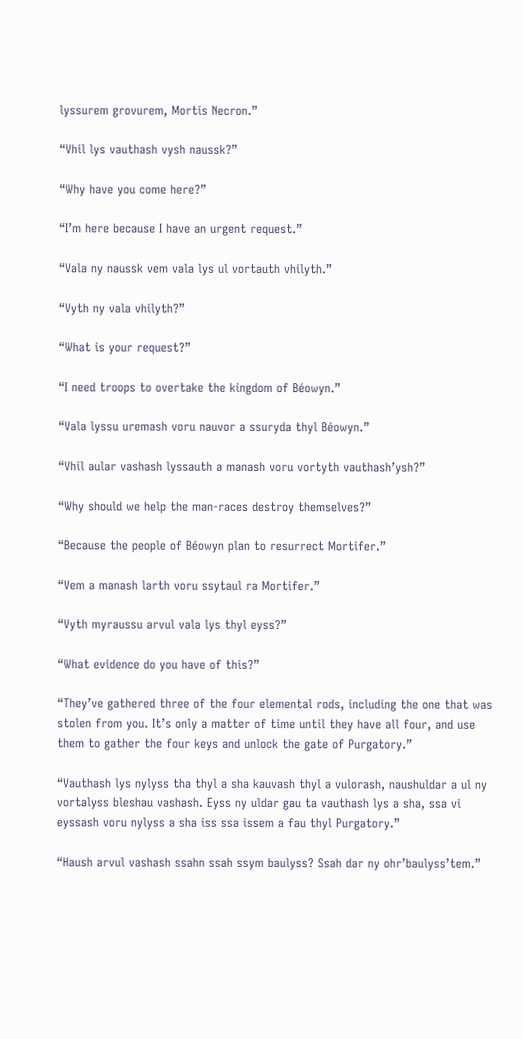lyssurem grovurem, Mortis Necron.”

“Vhil lys vauthash vysh naussk?”

“Why have you come here?”

“I’m here because I have an urgent request.”

“Vala ny naussk vem vala lys ul vortauth vhilyth.”

“Vyth ny vala vhilyth?”

“What is your request?”

“I need troops to overtake the kingdom of Béowyn.”

“Vala lyssu uremash voru nauvor a ssuryda thyl Béowyn.”

“Vhil aular vashash lyssauth a manash voru vortyth vauthash’ysh?”

“Why should we help the man-races destroy themselves?”

“Because the people of Béowyn plan to resurrect Mortifer.”

“Vem a manash larth voru ssytaul ra Mortifer.”

“Vyth myraussu arvul vala lys thyl eyss?”

“What evidence do you have of this?”

“They’ve gathered three of the four elemental rods, including the one that was stolen from you. It’s only a matter of time until they have all four, and use them to gather the four keys and unlock the gate of Purgatory.”

“Vauthash lys nylyss tha thyl a sha kauvash thyl a vulorash, naushuldar a ul ny vortalyss bleshau vashash. Eyss ny uldar gau ta vauthash lys a sha, ssa vi eyssash voru nylyss a sha iss ssa issem a fau thyl Purgatory.”

“Haush arvul vashash ssahn ssah ssym baulyss? Ssah dar ny ohr’baulyss’tem.”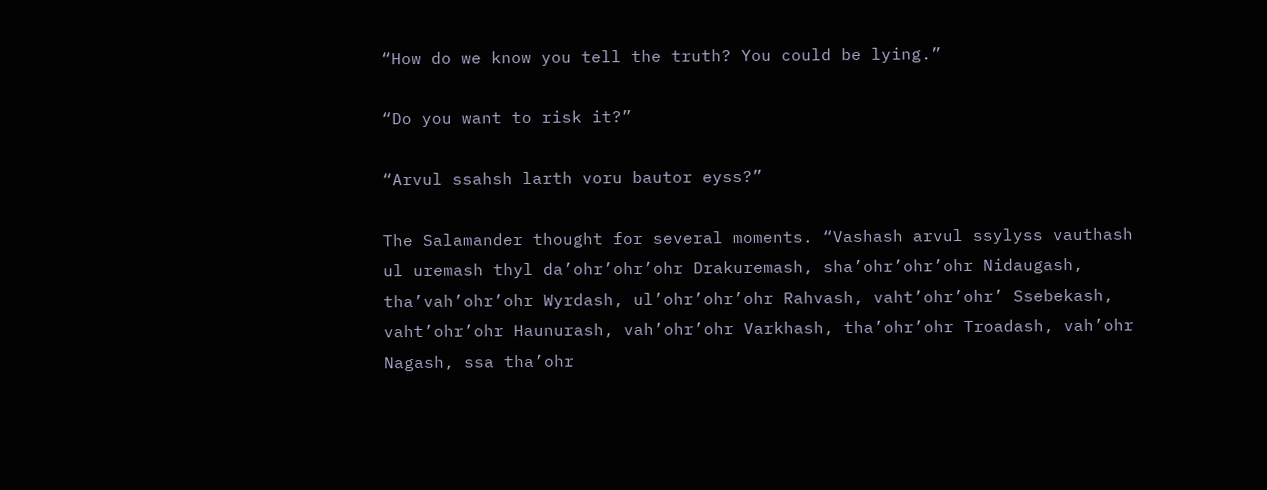“How do we know you tell the truth? You could be lying.”

“Do you want to risk it?”

“Arvul ssahsh larth voru bautor eyss?”

The Salamander thought for several moments. “Vashash arvul ssylyss vauthash ul uremash thyl da’ohr’ohr’ohr Drakuremash, sha’ohr’ohr’ohr Nidaugash, tha’vah’ohr’ohr Wyrdash, ul’ohr’ohr’ohr Rahvash, vaht’ohr’ohr’ Ssebekash, vaht’ohr’ohr Haunurash, vah’ohr’ohr Varkhash, tha’ohr’ohr Troadash, vah’ohr Nagash, ssa tha’ohr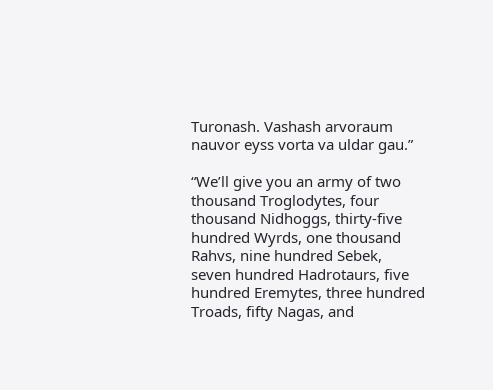Turonash. Vashash arvoraum nauvor eyss vorta va uldar gau.”

“We’ll give you an army of two thousand Troglodytes, four thousand Nidhoggs, thirty-five hundred Wyrds, one thousand Rahvs, nine hundred Sebek, seven hundred Hadrotaurs, five hundred Eremytes, three hundred Troads, fifty Nagas, and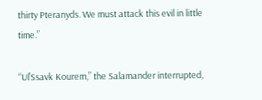thirty Pteranyds. We must attack this evil in little time.”

“Ul’Ssavk Kourem,” the Salamander interrupted,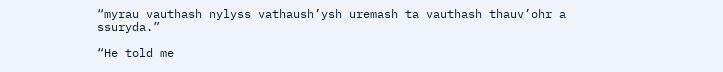“myrau vauthash nylyss vathaush’ysh uremash ta vauthash thauv’ohr a ssuryda.”

“He told me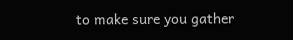to make sure you gather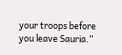your troops before you leave Sauria.”